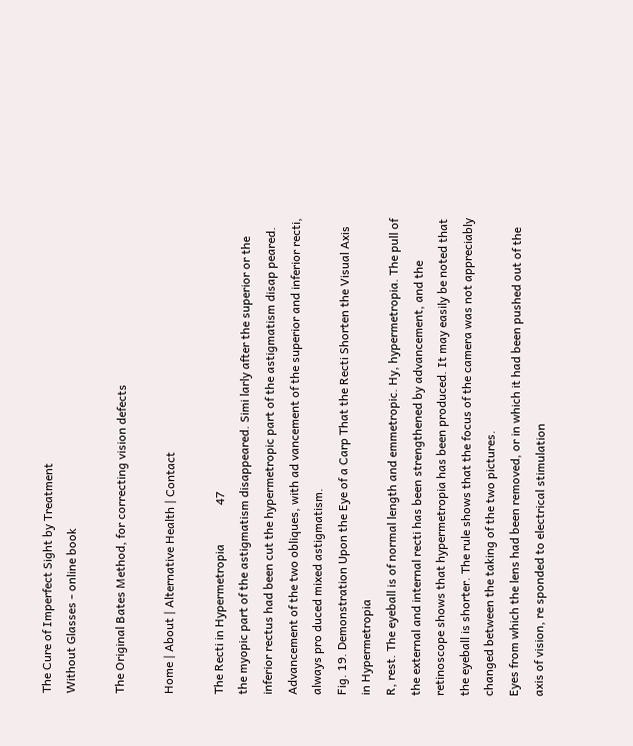The Cure of Imperfect Sight by Treatment
Without Glasses - online book

The Original Bates Method, for correcting vision defects

Home | About | Alternative Health | Contact

The Recti in Hypermetropia             47
the myopic part of the astigmatism disappeared. Simi larly after the superior or the inferior rectus had been cut the hypermetropic part of the astigmatism disap peared. Advancement of the two obliques, with ad vancement of the superior and inferior recti, always pro duced mixed astigmatism.
Fig. 19. Demonstration Upon the Eye of a Carp That the Recti Shorten the Visual Axis in Hypermetropia
R, rest. The eyeball is of normal length and emmetropic. Hy, hypermetropia. The pull of the external and internal recti has been strengthened by advancement, and the retinoscope shows that hypermetropia has been produced. It may easily be noted that the eyeball is shorter. The rule shows that the focus of the camera was not appreciably changed between the taking of the two pictures.
Eyes from which the lens had been removed, or in which it had been pushed out of the axis of vision, re sponded to electrical stimulation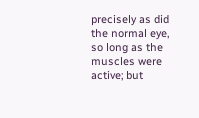precisely as did the normal eye, so long as the muscles were active; but